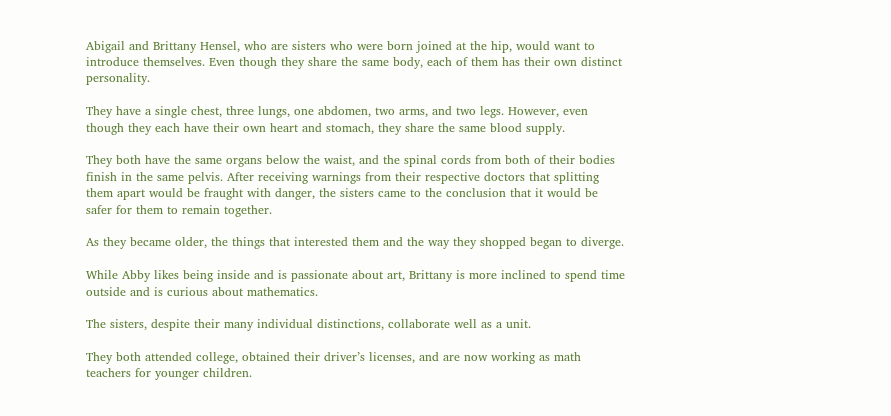Abigail and Brittany Hensel, who are sisters who were born joined at the hip, would want to introduce themselves. Even though they share the same body, each of them has their own distinct personality.

They have a single chest, three lungs, one abdomen, two arms, and two legs. However, even though they each have their own heart and stomach, they share the same blood supply.

They both have the same organs below the waist, and the spinal cords from both of their bodies finish in the same pelvis. After receiving warnings from their respective doctors that splitting them apart would be fraught with danger, the sisters came to the conclusion that it would be safer for them to remain together.

As they became older, the things that interested them and the way they shopped began to diverge.

While Abby likes being inside and is passionate about art, Brittany is more inclined to spend time outside and is curious about mathematics.

The sisters, despite their many individual distinctions, collaborate well as a unit.

They both attended college, obtained their driver’s licenses, and are now working as math teachers for younger children.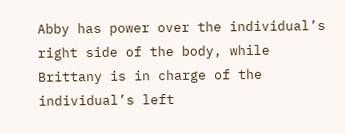Abby has power over the individual’s right side of the body, while Brittany is in charge of the individual’s left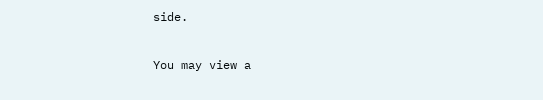side.

You may view a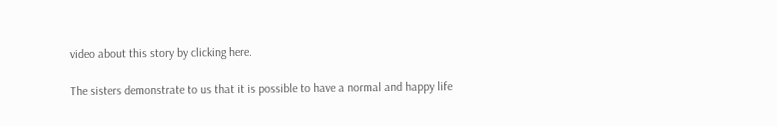video about this story by clicking here.

The sisters demonstrate to us that it is possible to have a normal and happy life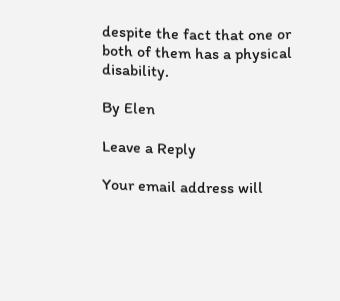despite the fact that one or both of them has a physical disability.

By Elen

Leave a Reply

Your email address will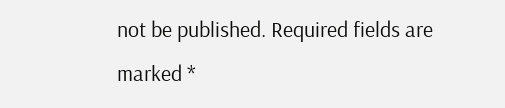not be published. Required fields are marked *